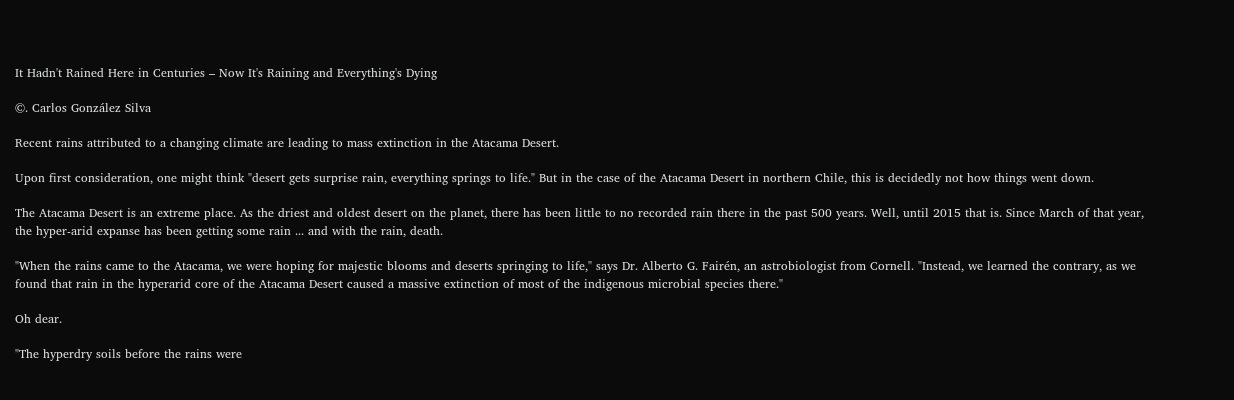It Hadn't Rained Here in Centuries – Now It's Raining and Everything's Dying

©. Carlos González Silva

Recent rains attributed to a changing climate are leading to mass extinction in the Atacama Desert.

Upon first consideration, one might think "desert gets surprise rain, everything springs to life." But in the case of the Atacama Desert in northern Chile, this is decidedly not how things went down.

The Atacama Desert is an extreme place. As the driest and oldest desert on the planet, there has been little to no recorded rain there in the past 500 years. Well, until 2015 that is. Since March of that year, the hyper-arid expanse has been getting some rain ... and with the rain, death.

"When the rains came to the Atacama, we were hoping for majestic blooms and deserts springing to life," says Dr. Alberto G. Fairén, an astrobiologist from Cornell. "Instead, we learned the contrary, as we found that rain in the hyperarid core of the Atacama Desert caused a massive extinction of most of the indigenous microbial species there."

Oh dear.

"The hyperdry soils before the rains were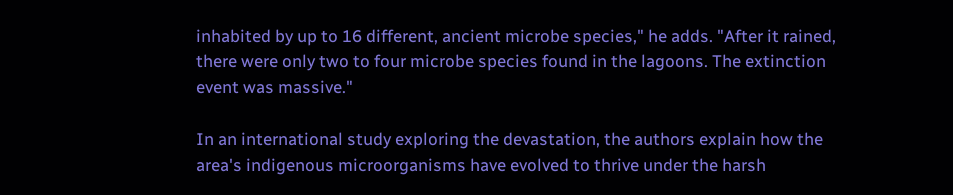inhabited by up to 16 different, ancient microbe species," he adds. "After it rained, there were only two to four microbe species found in the lagoons. The extinction event was massive."

In an international study exploring the devastation, the authors explain how the area's indigenous microorganisms have evolved to thrive under the harsh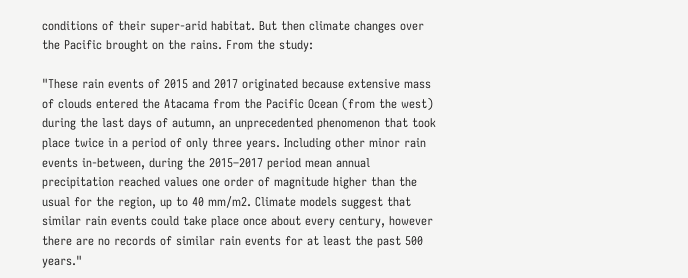conditions of their super-arid habitat. But then climate changes over the Pacific brought on the rains. From the study:

"These rain events of 2015 and 2017 originated because extensive mass of clouds entered the Atacama from the Pacific Ocean (from the west) during the last days of autumn, an unprecedented phenomenon that took place twice in a period of only three years. Including other minor rain events in-between, during the 2015–2017 period mean annual precipitation reached values one order of magnitude higher than the usual for the region, up to 40 mm/m2. Climate models suggest that similar rain events could take place once about every century, however there are no records of similar rain events for at least the past 500 years."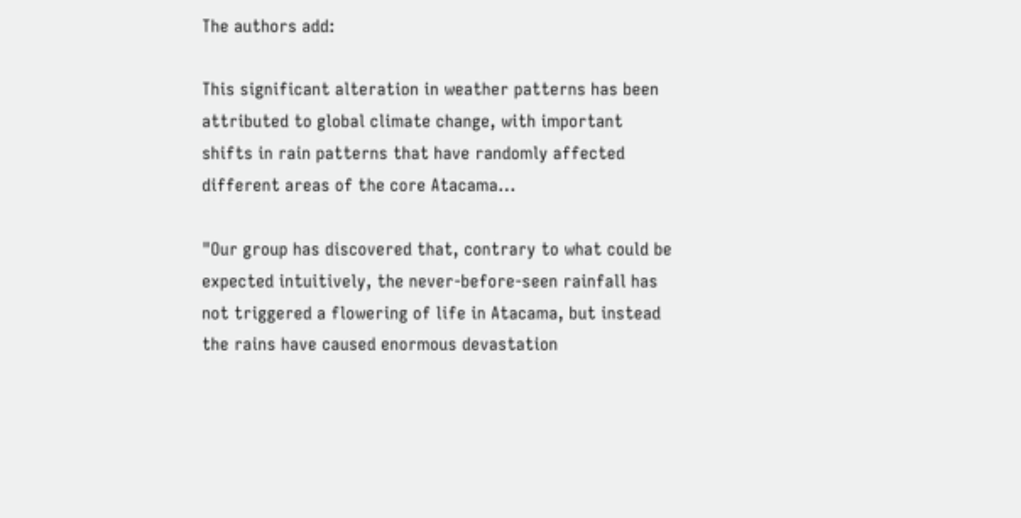The authors add:

This significant alteration in weather patterns has been attributed to global climate change, with important shifts in rain patterns that have randomly affected different areas of the core Atacama...

"Our group has discovered that, contrary to what could be expected intuitively, the never-before-seen rainfall has not triggered a flowering of life in Atacama, but instead the rains have caused enormous devastation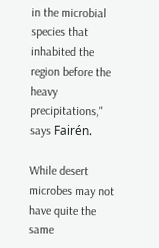in the microbial species that inhabited the region before the heavy precipitations," says Fairén.

While desert microbes may not have quite the same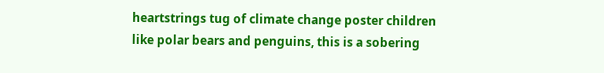heartstrings tug of climate change poster children like polar bears and penguins, this is a sobering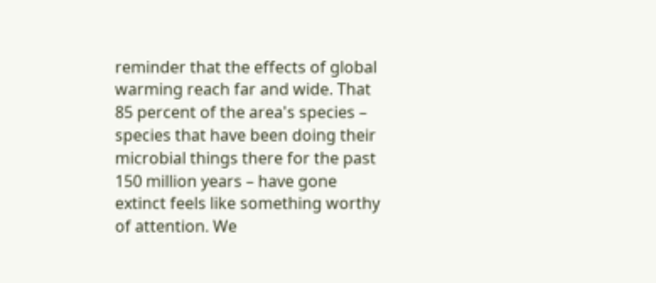reminder that the effects of global warming reach far and wide. That 85 percent of the area's species – species that have been doing their microbial things there for the past 150 million years – have gone extinct feels like something worthy of attention. We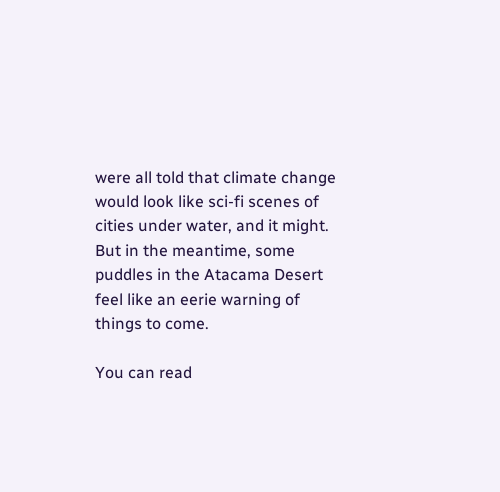were all told that climate change would look like sci-fi scenes of cities under water, and it might. But in the meantime, some puddles in the Atacama Desert feel like an eerie warning of things to come.

You can read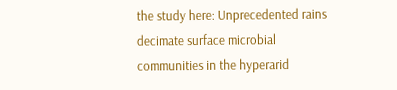the study here: Unprecedented rains decimate surface microbial communities in the hyperarid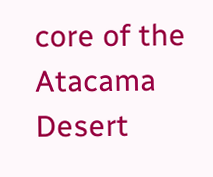core of the Atacama Desert